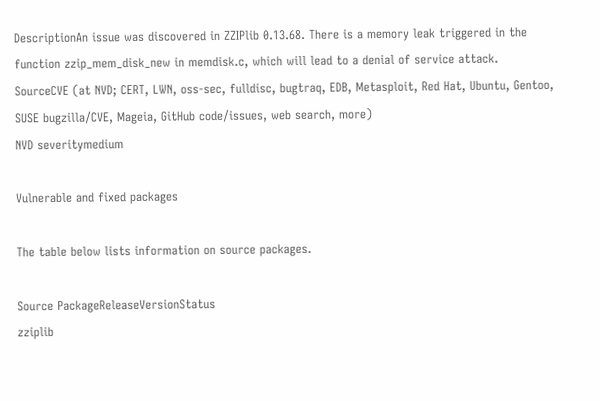DescriptionAn issue was discovered in ZZIPlib 0.13.68. There is a memory leak triggered in the function zzip_mem_disk_new in memdisk.c, which will lead to a denial of service attack.
SourceCVE (at NVD; CERT, LWN, oss-sec, fulldisc, bugtraq, EDB, Metasploit, Red Hat, Ubuntu, Gentoo, SUSE bugzilla/CVE, Mageia, GitHub code/issues, web search, more)
NVD severitymedium

Vulnerable and fixed packages

The table below lists information on source packages.

Source PackageReleaseVersionStatus
zziplib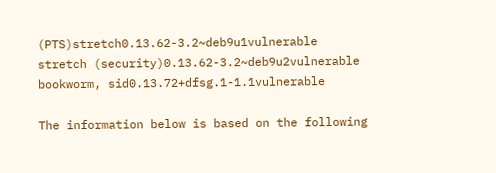(PTS)stretch0.13.62-3.2~deb9u1vulnerable
stretch (security)0.13.62-3.2~deb9u2vulnerable
bookworm, sid0.13.72+dfsg.1-1.1vulnerable

The information below is based on the following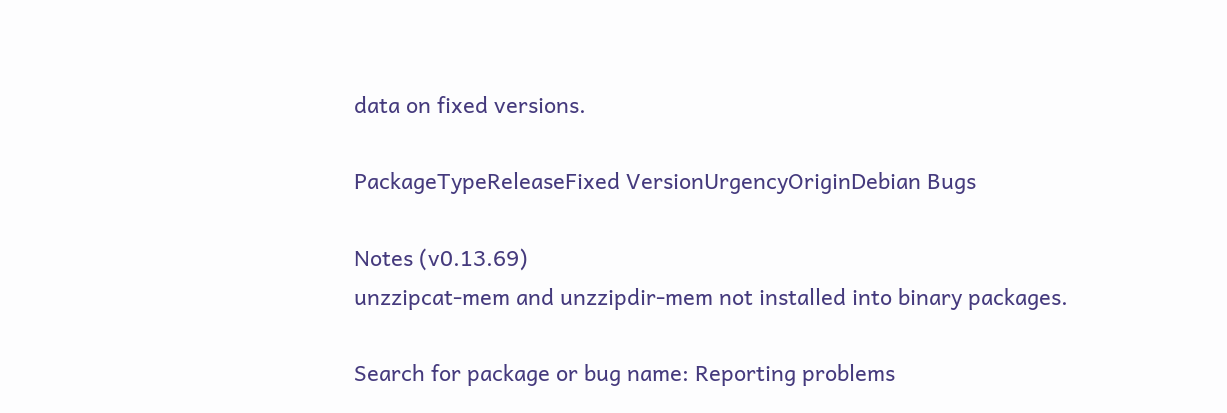data on fixed versions.

PackageTypeReleaseFixed VersionUrgencyOriginDebian Bugs

Notes (v0.13.69)
unzzipcat-mem and unzzipdir-mem not installed into binary packages.

Search for package or bug name: Reporting problems